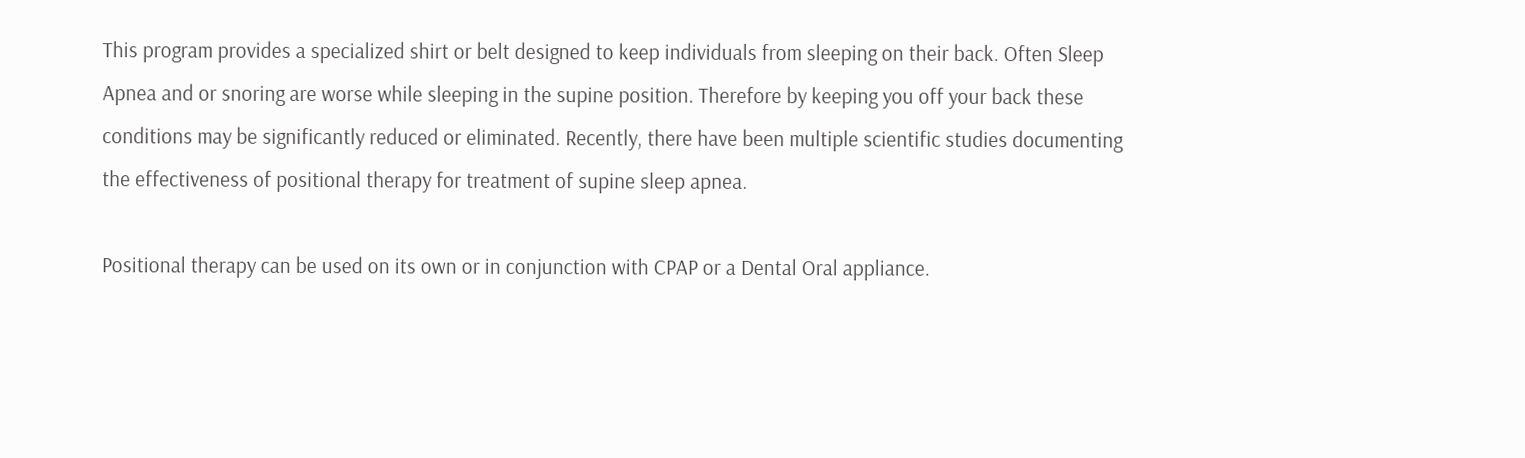This program provides a specialized shirt or belt designed to keep individuals from sleeping on their back. Often Sleep Apnea and or snoring are worse while sleeping in the supine position. Therefore by keeping you off your back these conditions may be significantly reduced or eliminated. Recently, there have been multiple scientific studies documenting the effectiveness of positional therapy for treatment of supine sleep apnea.

Positional therapy can be used on its own or in conjunction with CPAP or a Dental Oral appliance.